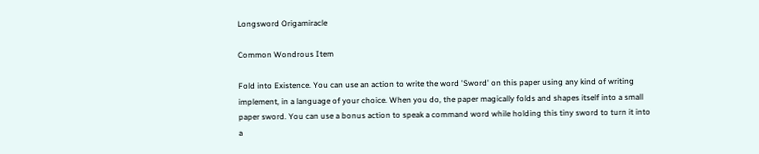Longsword Origamiracle

Common Wondrous Item

Fold into Existence. You can use an action to write the word 'Sword' on this paper using any kind of writing implement, in a language of your choice. When you do, the paper magically folds and shapes itself into a small paper sword. You can use a bonus action to speak a command word while holding this tiny sword to turn it into a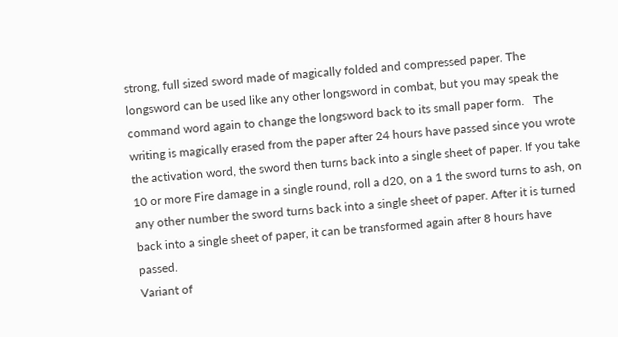strong, full sized sword made of magically folded and compressed paper. The longsword can be used like any other longsword in combat, but you may speak the command word again to change the longsword back to its small paper form.   The writing is magically erased from the paper after 24 hours have passed since you wrote the activation word, the sword then turns back into a single sheet of paper. If you take 10 or more Fire damage in a single round, roll a d20, on a 1 the sword turns to ash, on any other number the sword turns back into a single sheet of paper. After it is turned back into a single sheet of paper, it can be transformed again after 8 hours have passed.
Variant of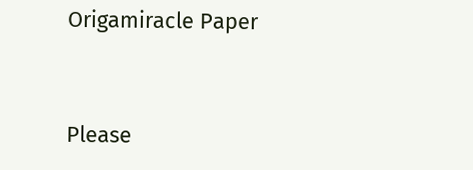Origamiracle Paper


Please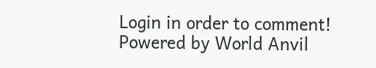Login in order to comment!
Powered by World Anvil